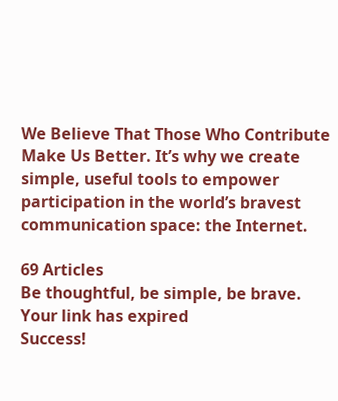We Believe That Those Who Contribute Make Us Better. It’s why we create simple, useful tools to empower participation in the world’s bravest communication space: the Internet.

69 Articles
Be thoughtful, be simple, be brave.
Your link has expired
Success!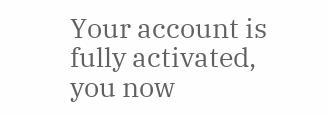Your account is fully activated, you now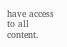have access to all content.